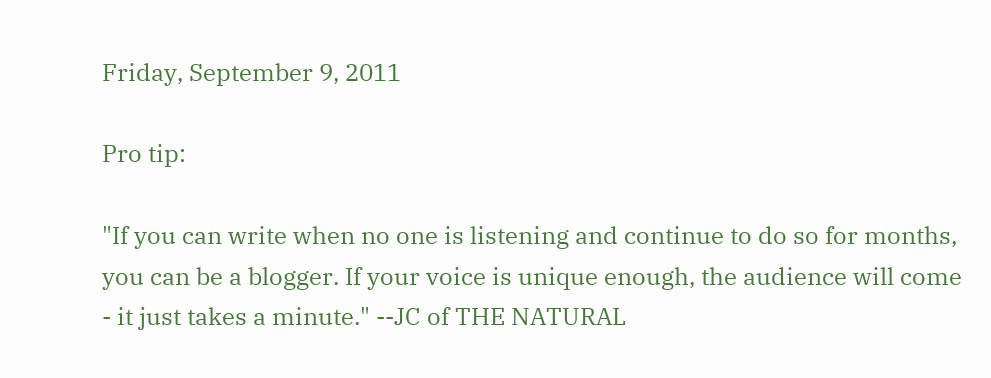Friday, September 9, 2011

Pro tip:

"If you can write when no one is listening and continue to do so for months,  you can be a blogger. If your voice is unique enough, the audience will come - it just takes a minute." --JC of THE NATURAL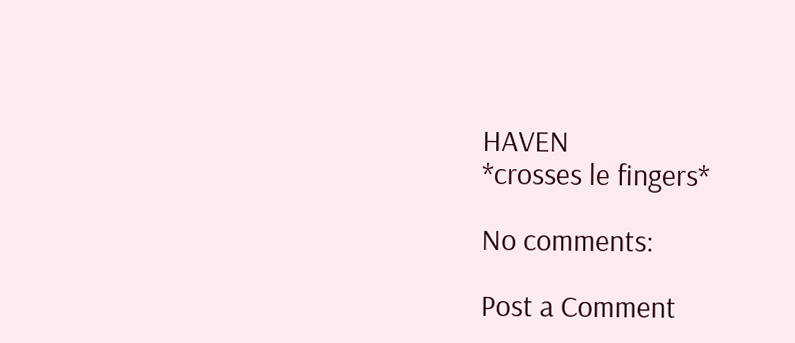HAVEN
*crosses le fingers*

No comments:

Post a Comment